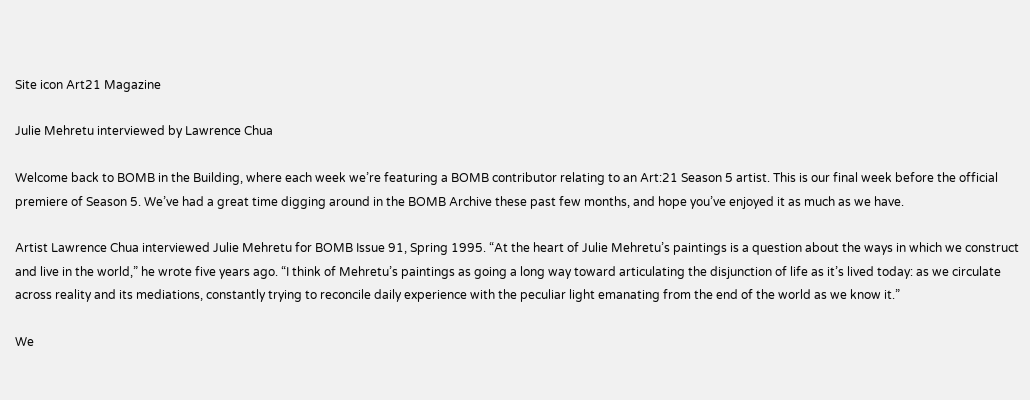Site icon Art21 Magazine

Julie Mehretu interviewed by Lawrence Chua

Welcome back to BOMB in the Building, where each week we’re featuring a BOMB contributor relating to an Art:21 Season 5 artist. This is our final week before the official premiere of Season 5. We’ve had a great time digging around in the BOMB Archive these past few months, and hope you’ve enjoyed it as much as we have.

Artist Lawrence Chua interviewed Julie Mehretu for BOMB Issue 91, Spring 1995. “At the heart of Julie Mehretu’s paintings is a question about the ways in which we construct and live in the world,” he wrote five years ago. “I think of Mehretu’s paintings as going a long way toward articulating the disjunction of life as it’s lived today: as we circulate across reality and its mediations, constantly trying to reconcile daily experience with the peculiar light emanating from the end of the world as we know it.”

We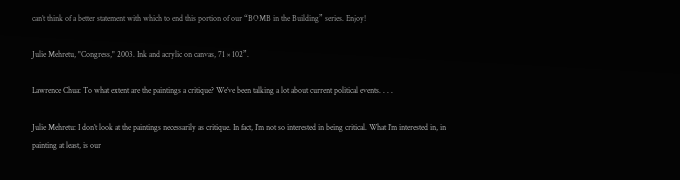can’t think of a better statement with which to end this portion of our “BOMB in the Building” series. Enjoy!

Julie Mehretu, "Congress," 2003. Ink and acrylic on canvas, 71 × 102”.

Lawrence Chua: To what extent are the paintings a critique? We’ve been talking a lot about current political events. . . .

Julie Mehretu: I don’t look at the paintings necessarily as critique. In fact, I’m not so interested in being critical. What I’m interested in, in painting at least, is our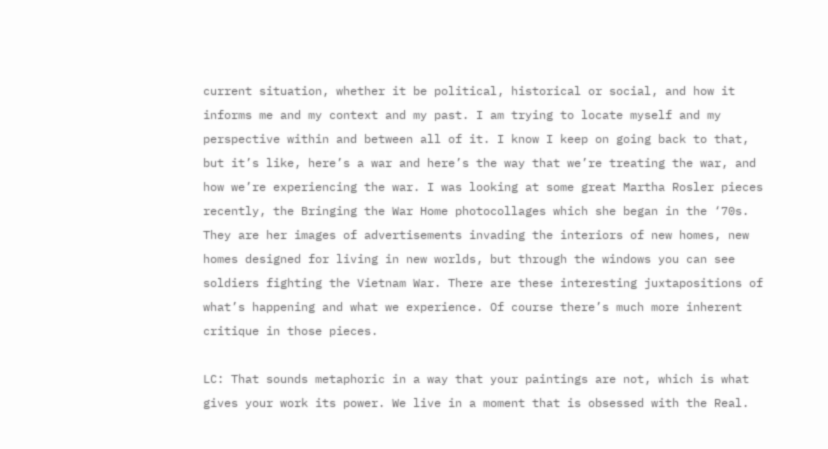current situation, whether it be political, historical or social, and how it informs me and my context and my past. I am trying to locate myself and my perspective within and between all of it. I know I keep on going back to that, but it’s like, here’s a war and here’s the way that we’re treating the war, and how we’re experiencing the war. I was looking at some great Martha Rosler pieces recently, the Bringing the War Home photocollages which she began in the ‘70s. They are her images of advertisements invading the interiors of new homes, new homes designed for living in new worlds, but through the windows you can see soldiers fighting the Vietnam War. There are these interesting juxtapositions of what’s happening and what we experience. Of course there’s much more inherent critique in those pieces.

LC: That sounds metaphoric in a way that your paintings are not, which is what gives your work its power. We live in a moment that is obsessed with the Real.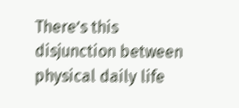There’s this disjunction between physical daily life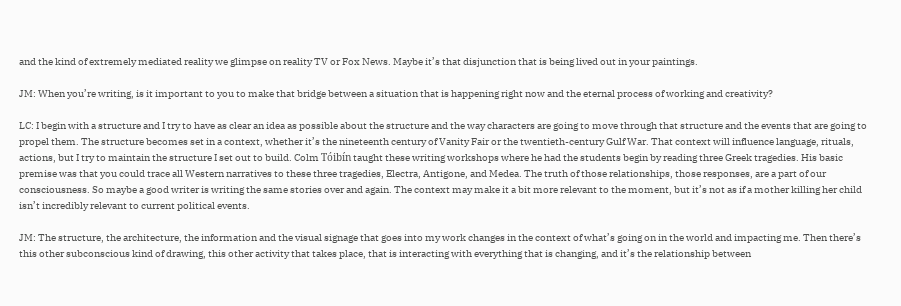and the kind of extremely mediated reality we glimpse on reality TV or Fox News. Maybe it’s that disjunction that is being lived out in your paintings.

JM: When you’re writing, is it important to you to make that bridge between a situation that is happening right now and the eternal process of working and creativity?

LC: I begin with a structure and I try to have as clear an idea as possible about the structure and the way characters are going to move through that structure and the events that are going to propel them. The structure becomes set in a context, whether it’s the nineteenth century of Vanity Fair or the twentieth-century Gulf War. That context will influence language, rituals, actions, but I try to maintain the structure I set out to build. Colm Tóibín taught these writing workshops where he had the students begin by reading three Greek tragedies. His basic premise was that you could trace all Western narratives to these three tragedies, Electra, Antigone, and Medea. The truth of those relationships, those responses, are a part of our consciousness. So maybe a good writer is writing the same stories over and again. The context may make it a bit more relevant to the moment, but it’s not as if a mother killing her child isn’t incredibly relevant to current political events.

JM: The structure, the architecture, the information and the visual signage that goes into my work changes in the context of what’s going on in the world and impacting me. Then there’s this other subconscious kind of drawing, this other activity that takes place, that is interacting with everything that is changing, and it’s the relationship between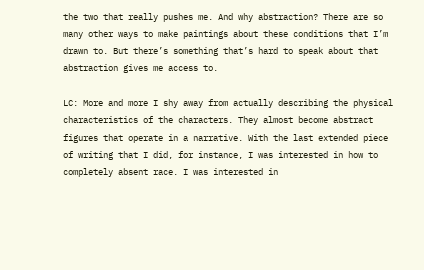the two that really pushes me. And why abstraction? There are so many other ways to make paintings about these conditions that I’m drawn to. But there’s something that’s hard to speak about that abstraction gives me access to.

LC: More and more I shy away from actually describing the physical characteristics of the characters. They almost become abstract figures that operate in a narrative. With the last extended piece of writing that I did, for instance, I was interested in how to completely absent race. I was interested in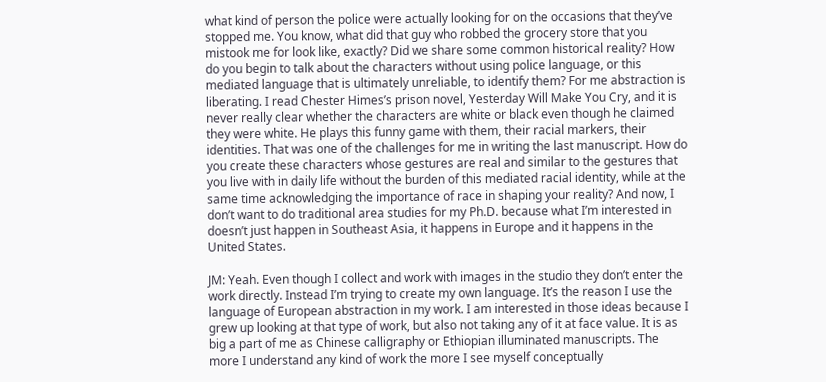what kind of person the police were actually looking for on the occasions that they’ve stopped me. You know, what did that guy who robbed the grocery store that you mistook me for look like, exactly? Did we share some common historical reality? How do you begin to talk about the characters without using police language, or this mediated language that is ultimately unreliable, to identify them? For me abstraction is liberating. I read Chester Himes’s prison novel, Yesterday Will Make You Cry, and it is never really clear whether the characters are white or black even though he claimed they were white. He plays this funny game with them, their racial markers, their identities. That was one of the challenges for me in writing the last manuscript. How do you create these characters whose gestures are real and similar to the gestures that you live with in daily life without the burden of this mediated racial identity, while at the same time acknowledging the importance of race in shaping your reality? And now, I don’t want to do traditional area studies for my Ph.D. because what I’m interested in doesn’t just happen in Southeast Asia, it happens in Europe and it happens in the United States.

JM: Yeah. Even though I collect and work with images in the studio they don’t enter the work directly. Instead I’m trying to create my own language. It’s the reason I use the language of European abstraction in my work. I am interested in those ideas because I grew up looking at that type of work, but also not taking any of it at face value. It is as big a part of me as Chinese calligraphy or Ethiopian illuminated manuscripts. The more I understand any kind of work the more I see myself conceptually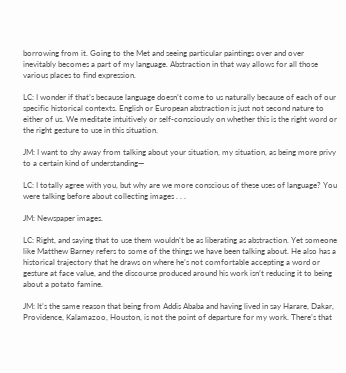borrowing from it. Going to the Met and seeing particular paintings over and over inevitably becomes a part of my language. Abstraction in that way allows for all those various places to find expression.

LC: I wonder if that’s because language doesn’t come to us naturally because of each of our specific historical contexts. English or European abstraction is just not second nature to either of us. We meditate intuitively or self-consciously on whether this is the right word or the right gesture to use in this situation.

JM: I want to shy away from talking about your situation, my situation, as being more privy to a certain kind of understanding—

LC: I totally agree with you, but why are we more conscious of these uses of language? You were talking before about collecting images . . .

JM: Newspaper images.

LC: Right, and saying that to use them wouldn’t be as liberating as abstraction. Yet someone like Matthew Barney refers to some of the things we have been talking about. He also has a historical trajectory that he draws on where he’s not comfortable accepting a word or gesture at face value, and the discourse produced around his work isn’t reducing it to being about a potato famine.

JM: It’s the same reason that being from Addis Ababa and having lived in say Harare, Dakar, Providence, Kalamazoo, Houston, is not the point of departure for my work. There’s that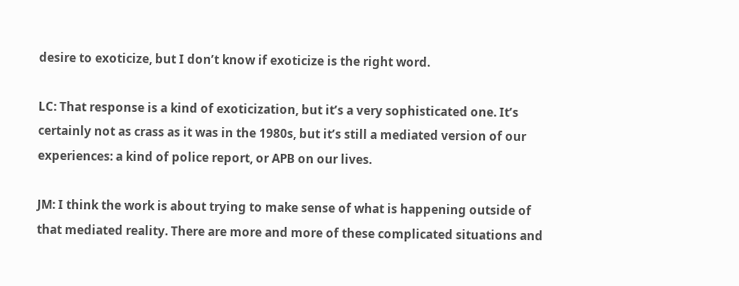desire to exoticize, but I don’t know if exoticize is the right word.

LC: That response is a kind of exoticization, but it’s a very sophisticated one. It’s certainly not as crass as it was in the 1980s, but it’s still a mediated version of our experiences: a kind of police report, or APB on our lives.

JM: I think the work is about trying to make sense of what is happening outside of that mediated reality. There are more and more of these complicated situations and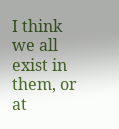I think we all exist in them, or at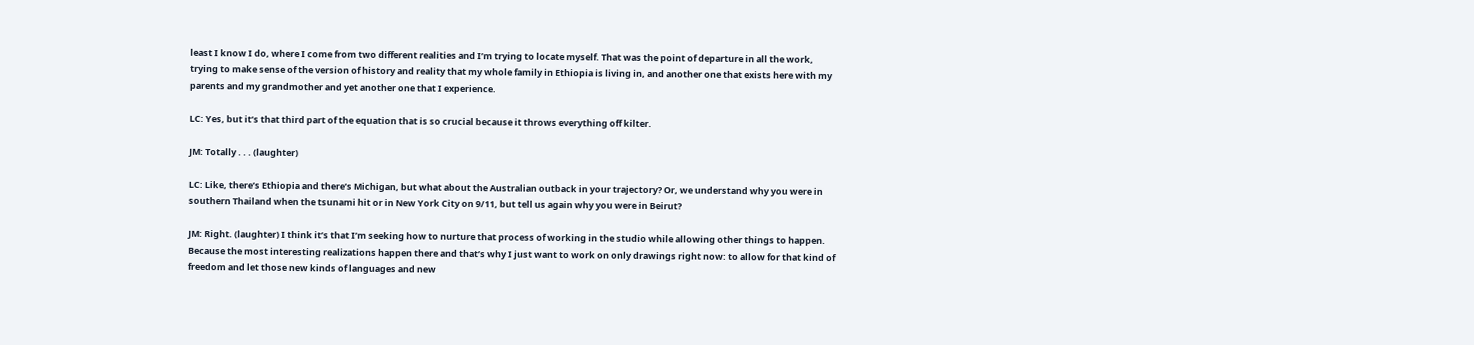least I know I do, where I come from two different realities and I’m trying to locate myself. That was the point of departure in all the work, trying to make sense of the version of history and reality that my whole family in Ethiopia is living in, and another one that exists here with my parents and my grandmother and yet another one that I experience.

LC: Yes, but it’s that third part of the equation that is so crucial because it throws everything off kilter.

JM: Totally . . . (laughter)

LC: Like, there’s Ethiopia and there’s Michigan, but what about the Australian outback in your trajectory? Or, we understand why you were in southern Thailand when the tsunami hit or in New York City on 9/11, but tell us again why you were in Beirut?

JM: Right. (laughter) I think it’s that I’m seeking how to nurture that process of working in the studio while allowing other things to happen. Because the most interesting realizations happen there and that’s why I just want to work on only drawings right now: to allow for that kind of freedom and let those new kinds of languages and new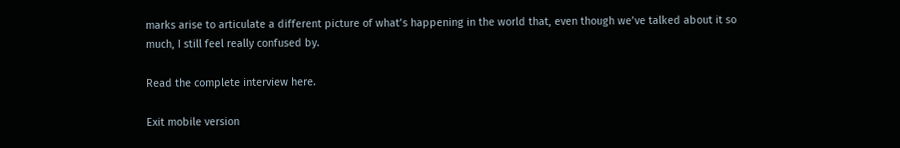marks arise to articulate a different picture of what’s happening in the world that, even though we’ve talked about it so much, I still feel really confused by.

Read the complete interview here.

Exit mobile version